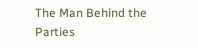The Man Behind the Parties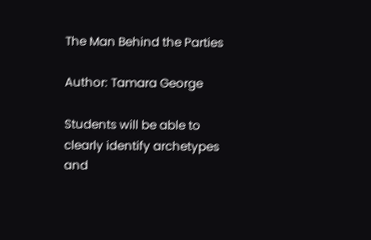The Man Behind the Parties

Author: Tamara George

Students will be able to clearly identify archetypes and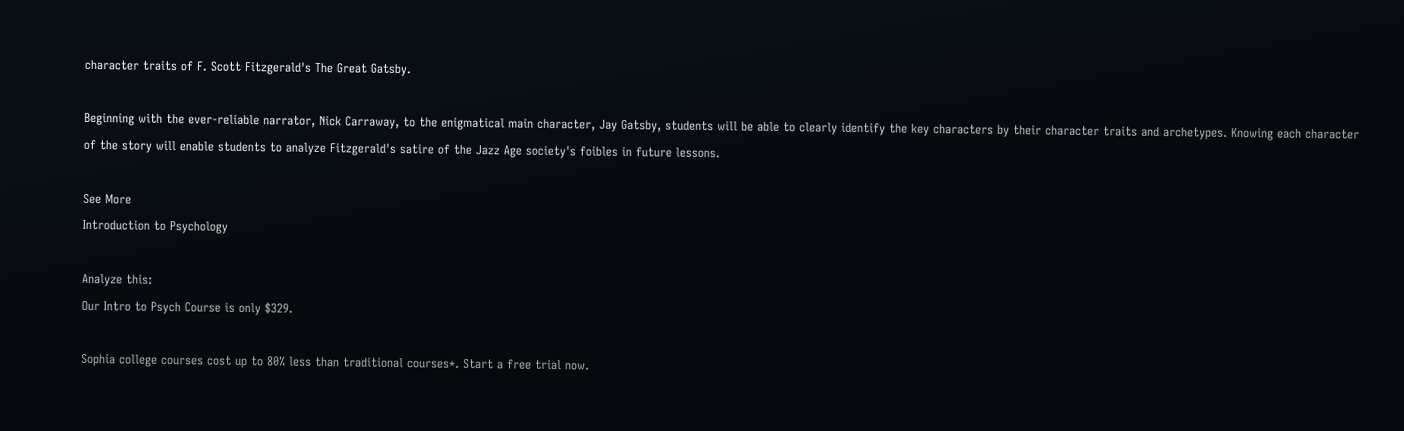character traits of F. Scott Fitzgerald's The Great Gatsby.

Beginning with the ever-reliable narrator, Nick Carraway, to the enigmatical main character, Jay Gatsby, students will be able to clearly identify the key characters by their character traits and archetypes. Knowing each character of the story will enable students to analyze Fitzgerald's satire of the Jazz Age society's foibles in future lessons.

See More
Introduction to Psychology

Analyze this:
Our Intro to Psych Course is only $329.

Sophia college courses cost up to 80% less than traditional courses*. Start a free trial now.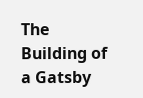The Building of a Gatsby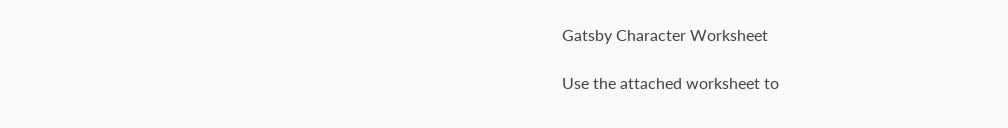Gatsby Character Worksheet

Use the attached worksheet to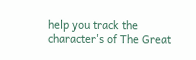help you track the character's of The Great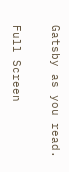Gatsby as you read.

Full Screen